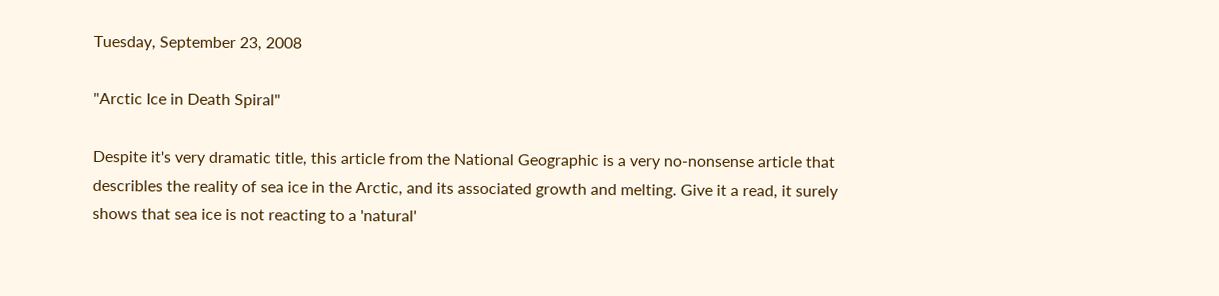Tuesday, September 23, 2008

"Arctic Ice in Death Spiral"

Despite it's very dramatic title, this article from the National Geographic is a very no-nonsense article that describles the reality of sea ice in the Arctic, and its associated growth and melting. Give it a read, it surely shows that sea ice is not reacting to a 'natural'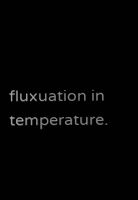fluxuation in temperature.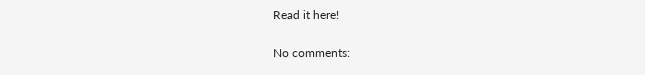Read it here!

No comments: